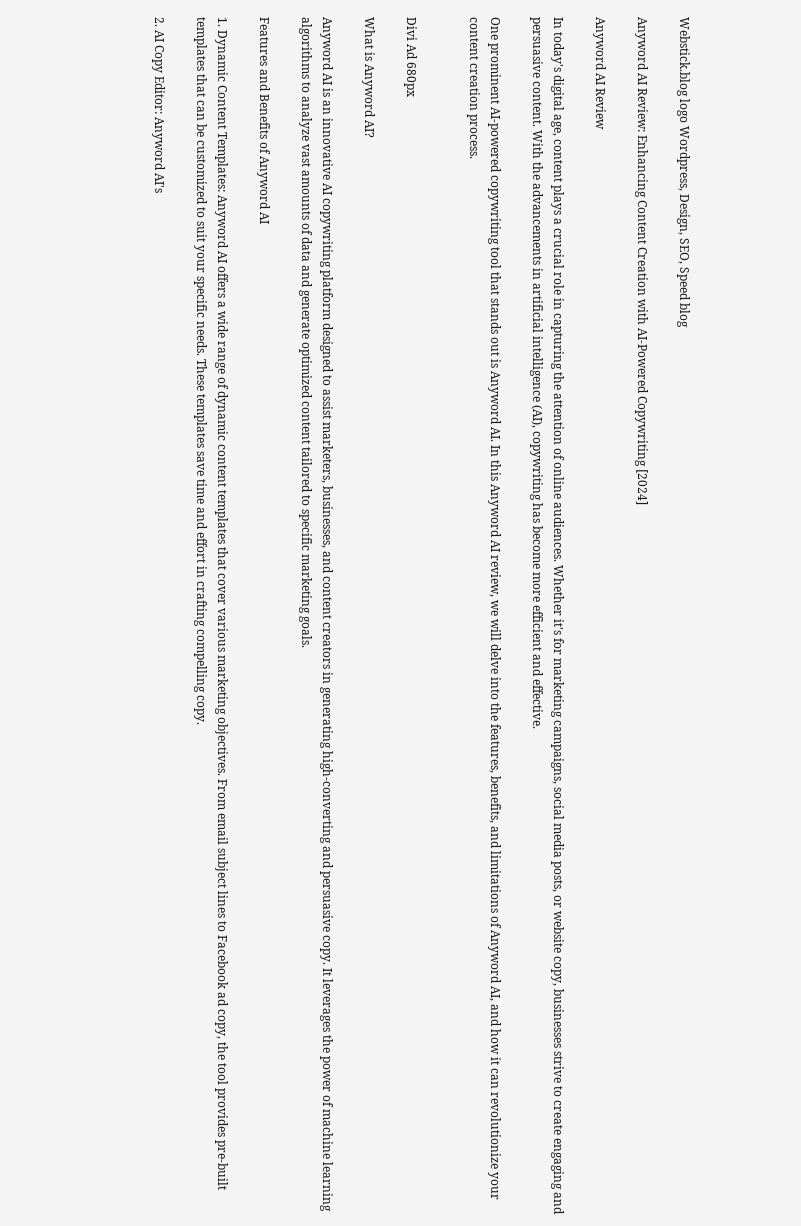Webstick.blog logo Wordpress, Design, SEO, Speed blog

Anyword AI Review: Enhancing Content Creation with AI-Powered Copywriting [2024]

Anyword AI Review

In today's digital age, content plays a crucial role in capturing the attention of online audiences. Whether it's for marketing campaigns, social media posts, or website copy, businesses strive to create engaging and persuasive content. With the advancements in artificial intelligence (AI), copywriting has become more efficient and effective.

One prominent AI-powered copywriting tool that stands out is Anyword AI. In this Anyword AI review, we will delve into the features, benefits, and limitations of Anyword AI, and how it can revolutionize your content creation process.


Divi Ad 680px

What is Anyword AI?

Anyword AI is an innovative AI copywriting platform designed to assist marketers, businesses, and content creators in generating high-converting and persuasive copy. It leverages the power of machine learning algorithms to analyze vast amounts of data and generate optimized content tailored to specific marketing goals.

Features and Benefits of Anyword AI

1. Dynamic Content Templates: Anyword AI offers a wide range of dynamic content templates that cover various marketing objectives. From email subject lines to Facebook ad copy, the tool provides pre-built templates that can be customized to suit your specific needs. These templates save time and effort in crafting compelling copy.

2. AI Copy Editor: Anyword AI's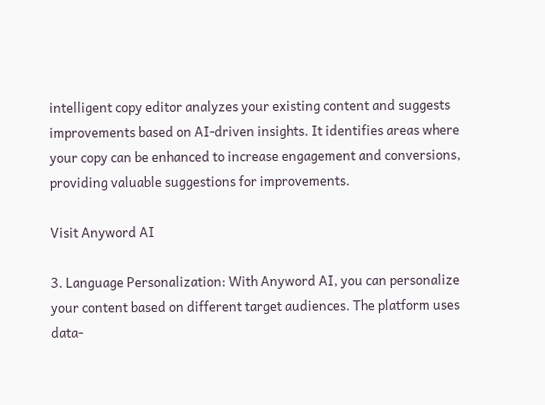intelligent copy editor analyzes your existing content and suggests improvements based on AI-driven insights. It identifies areas where your copy can be enhanced to increase engagement and conversions, providing valuable suggestions for improvements.

Visit Anyword AI

3. Language Personalization: With Anyword AI, you can personalize your content based on different target audiences. The platform uses data-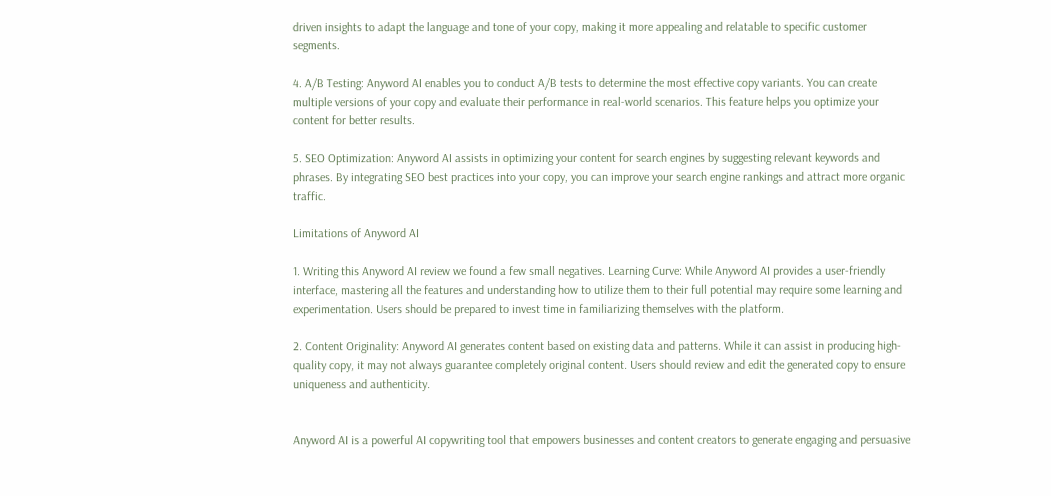driven insights to adapt the language and tone of your copy, making it more appealing and relatable to specific customer segments.

4. A/B Testing: Anyword AI enables you to conduct A/B tests to determine the most effective copy variants. You can create multiple versions of your copy and evaluate their performance in real-world scenarios. This feature helps you optimize your content for better results.

5. SEO Optimization: Anyword AI assists in optimizing your content for search engines by suggesting relevant keywords and phrases. By integrating SEO best practices into your copy, you can improve your search engine rankings and attract more organic traffic.

Limitations of Anyword AI

1. Writing this Anyword AI review we found a few small negatives. Learning Curve: While Anyword AI provides a user-friendly interface, mastering all the features and understanding how to utilize them to their full potential may require some learning and experimentation. Users should be prepared to invest time in familiarizing themselves with the platform.

2. Content Originality: Anyword AI generates content based on existing data and patterns. While it can assist in producing high-quality copy, it may not always guarantee completely original content. Users should review and edit the generated copy to ensure uniqueness and authenticity.


Anyword AI is a powerful AI copywriting tool that empowers businesses and content creators to generate engaging and persuasive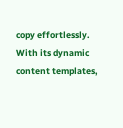copy effortlessly. With its dynamic content templates,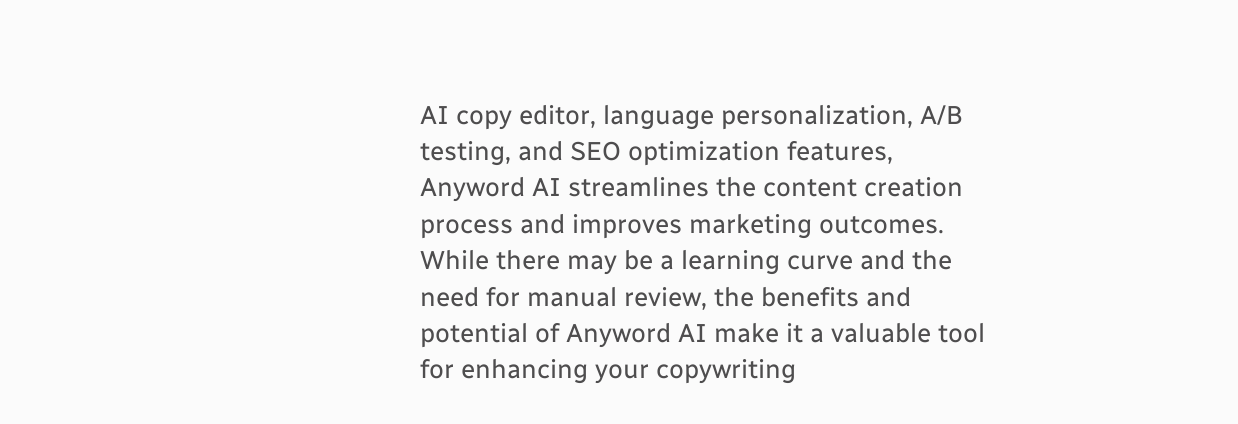AI copy editor, language personalization, A/B testing, and SEO optimization features, Anyword AI streamlines the content creation process and improves marketing outcomes. While there may be a learning curve and the need for manual review, the benefits and potential of Anyword AI make it a valuable tool for enhancing your copywriting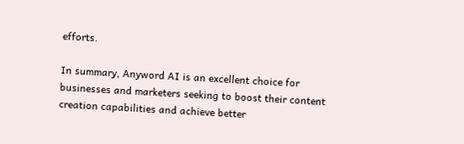efforts.

In summary, Anyword AI is an excellent choice for businesses and marketers seeking to boost their content creation capabilities and achieve better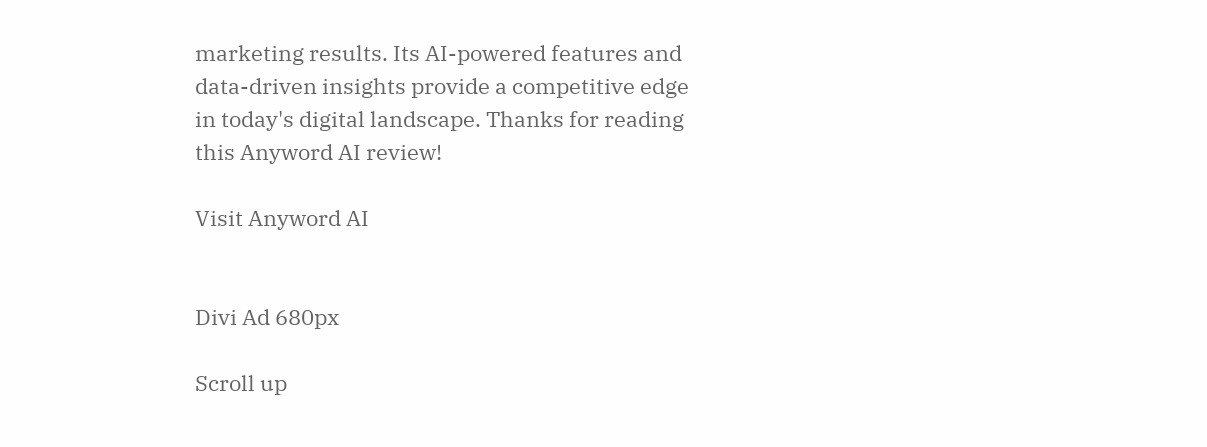marketing results. Its AI-powered features and data-driven insights provide a competitive edge in today's digital landscape. Thanks for reading this Anyword AI review!

Visit Anyword AI


Divi Ad 680px

Scroll up